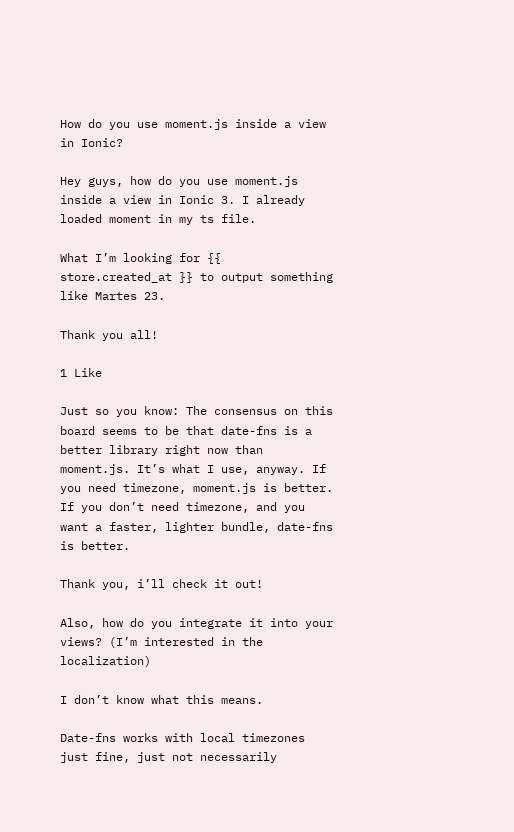How do you use moment.js inside a view in Ionic?

Hey guys, how do you use moment.js inside a view in Ionic 3. I already loaded moment in my ts file.

What I’m looking for {{ store.created_at }} to output something like Martes 23.

Thank you all!

1 Like

Just so you know: The consensus on this board seems to be that date-fns is a better library right now than moment.js. It’s what I use, anyway. If you need timezone, moment.js is better. If you don’t need timezone, and you want a faster, lighter bundle, date-fns is better.

Thank you, i’ll check it out!

Also, how do you integrate it into your views? (I’m interested in the localization)

I don’t know what this means.

Date-fns works with local timezones just fine, just not necessarily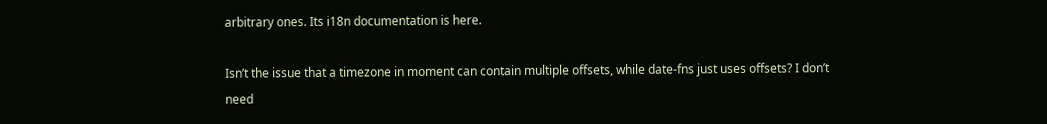arbitrary ones. Its i18n documentation is here.

Isn’t the issue that a timezone in moment can contain multiple offsets, while date-fns just uses offsets? I don’t need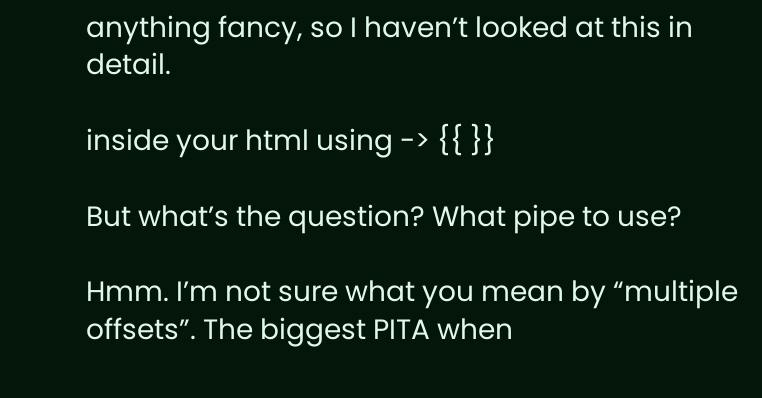anything fancy, so I haven’t looked at this in detail.

inside your html using -> {{ }}

But what’s the question? What pipe to use?

Hmm. I’m not sure what you mean by “multiple offsets”. The biggest PITA when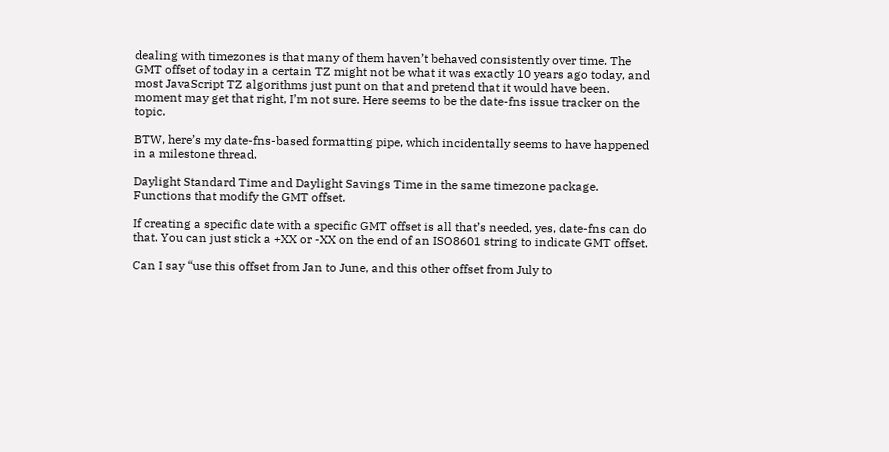dealing with timezones is that many of them haven’t behaved consistently over time. The GMT offset of today in a certain TZ might not be what it was exactly 10 years ago today, and most JavaScript TZ algorithms just punt on that and pretend that it would have been. moment may get that right, I’m not sure. Here seems to be the date-fns issue tracker on the topic.

BTW, here’s my date-fns-based formatting pipe, which incidentally seems to have happened in a milestone thread.

Daylight Standard Time and Daylight Savings Time in the same timezone package. Functions that modify the GMT offset.

If creating a specific date with a specific GMT offset is all that’s needed, yes, date-fns can do that. You can just stick a +XX or -XX on the end of an ISO8601 string to indicate GMT offset.

Can I say “use this offset from Jan to June, and this other offset from July to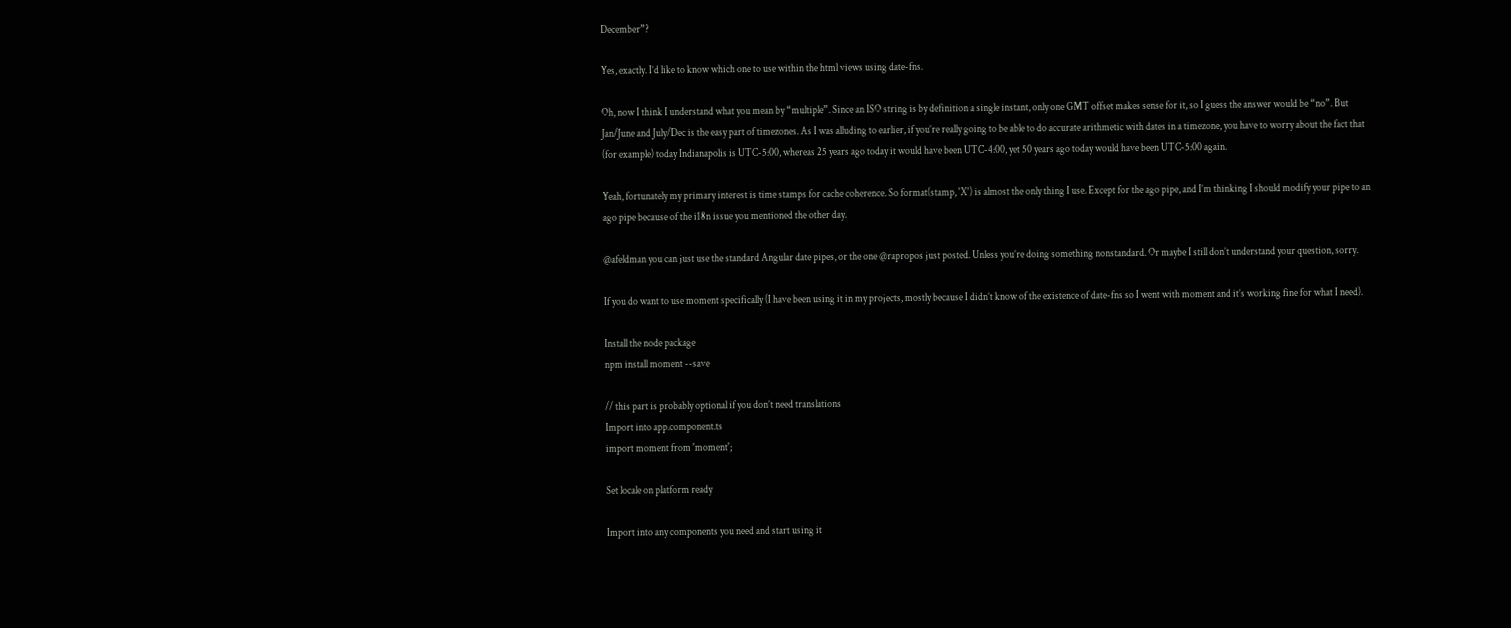December”?

Yes, exactly. I’d like to know which one to use within the html views using date-fns.

Oh, now I think I understand what you mean by “multiple”. Since an ISO string is by definition a single instant, only one GMT offset makes sense for it, so I guess the answer would be “no”. But Jan/June and July/Dec is the easy part of timezones. As I was alluding to earlier, if you’re really going to be able to do accurate arithmetic with dates in a timezone, you have to worry about the fact that (for example) today Indianapolis is UTC-5:00, whereas 25 years ago today it would have been UTC-4:00, yet 50 years ago today would have been UTC-5:00 again.

Yeah, fortunately my primary interest is time stamps for cache coherence. So format(stamp, 'X') is almost the only thing I use. Except for the ago pipe, and I’m thinking I should modify your pipe to an ago pipe because of the i18n issue you mentioned the other day.

@afeldman you can just use the standard Angular date pipes, or the one @rapropos just posted. Unless you’re doing something nonstandard. Or maybe I still don’t understand your question, sorry.

If you do want to use moment specifically (I have been using it in my projects, mostly because I didn’t know of the existence of date-fns so I went with moment and it’s working fine for what I need).

Install the node package
npm install moment --save

// this part is probably optional if you don’t need translations
Import into app.component.ts
import moment from 'moment';

Set locale on platform ready

Import into any components you need and start using it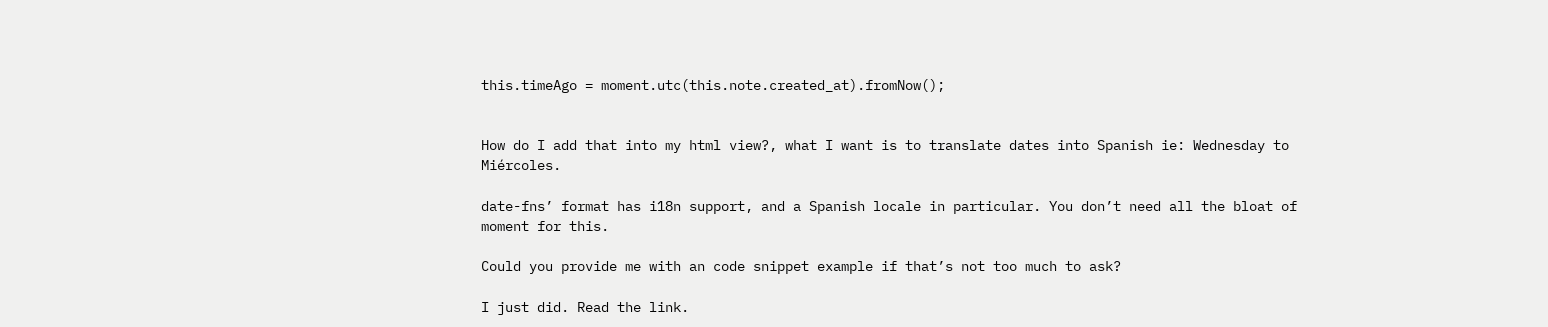this.timeAgo = moment.utc(this.note.created_at).fromNow();


How do I add that into my html view?, what I want is to translate dates into Spanish ie: Wednesday to Miércoles.

date-fns’ format has i18n support, and a Spanish locale in particular. You don’t need all the bloat of moment for this.

Could you provide me with an code snippet example if that’s not too much to ask?

I just did. Read the link.